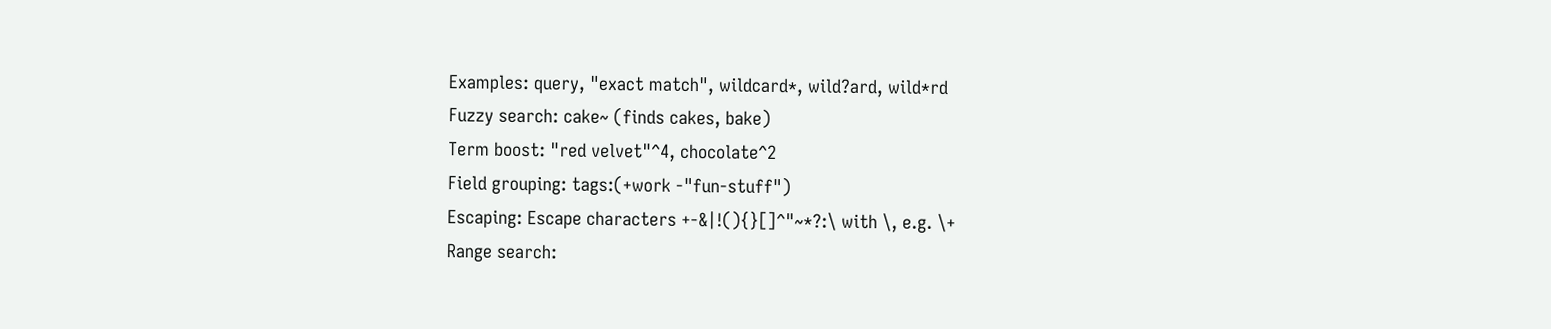Examples: query, "exact match", wildcard*, wild?ard, wild*rd
Fuzzy search: cake~ (finds cakes, bake)
Term boost: "red velvet"^4, chocolate^2
Field grouping: tags:(+work -"fun-stuff")
Escaping: Escape characters +-&|!(){}[]^"~*?:\ with \, e.g. \+
Range search: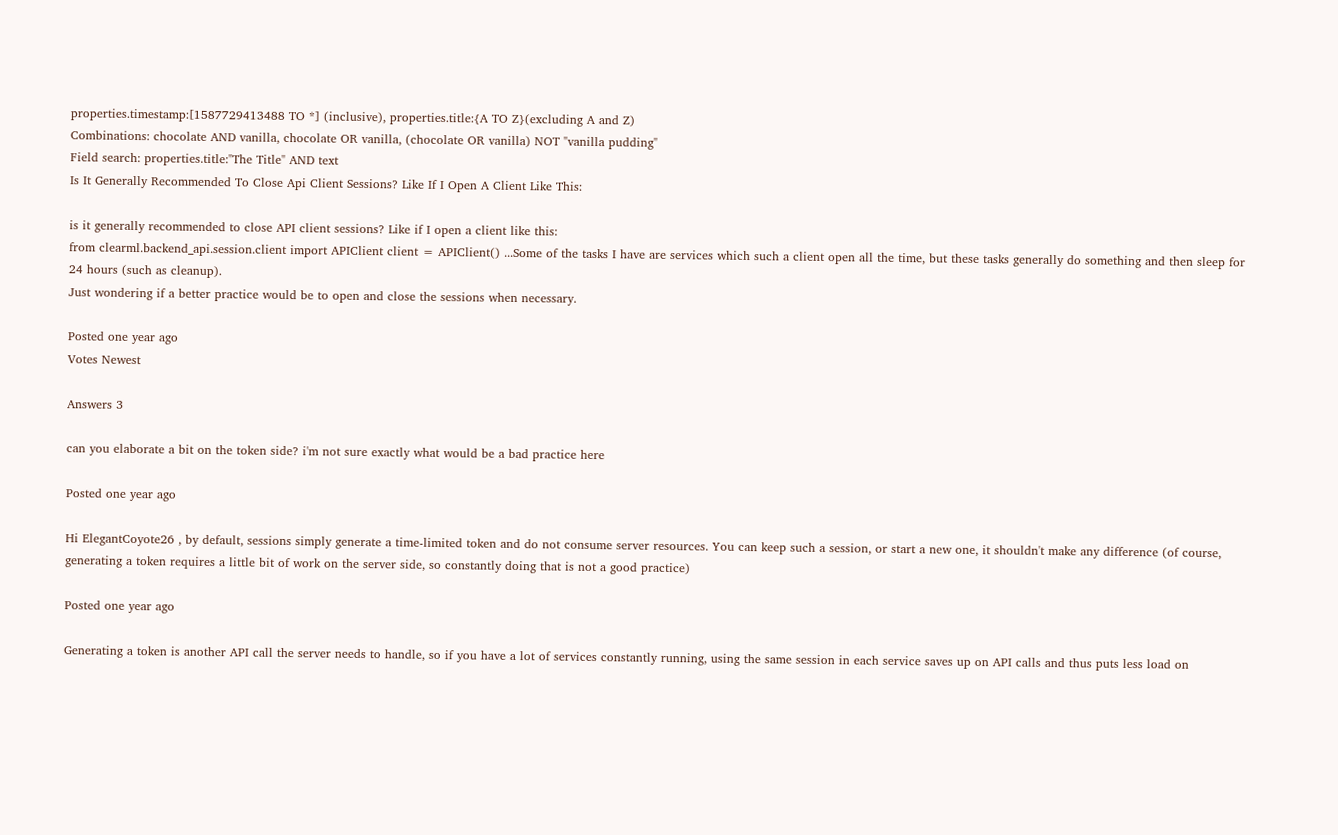properties.timestamp:[1587729413488 TO *] (inclusive), properties.title:{A TO Z}(excluding A and Z)
Combinations: chocolate AND vanilla, chocolate OR vanilla, (chocolate OR vanilla) NOT "vanilla pudding"
Field search: properties.title:"The Title" AND text
Is It Generally Recommended To Close Api Client Sessions? Like If I Open A Client Like This:

is it generally recommended to close API client sessions? Like if I open a client like this:
from clearml.backend_api.session.client import APIClient client = APIClient() ...Some of the tasks I have are services which such a client open all the time, but these tasks generally do something and then sleep for 24 hours (such as cleanup).
Just wondering if a better practice would be to open and close the sessions when necessary.

Posted one year ago
Votes Newest

Answers 3

can you elaborate a bit on the token side? i'm not sure exactly what would be a bad practice here

Posted one year ago

Hi ElegantCoyote26 , by default, sessions simply generate a time-limited token and do not consume server resources. You can keep such a session, or start a new one, it shouldn't make any difference (of course, generating a token requires a little bit of work on the server side, so constantly doing that is not a good practice)

Posted one year ago

Generating a token is another API call the server needs to handle, so if you have a lot of services constantly running, using the same session in each service saves up on API calls and thus puts less load on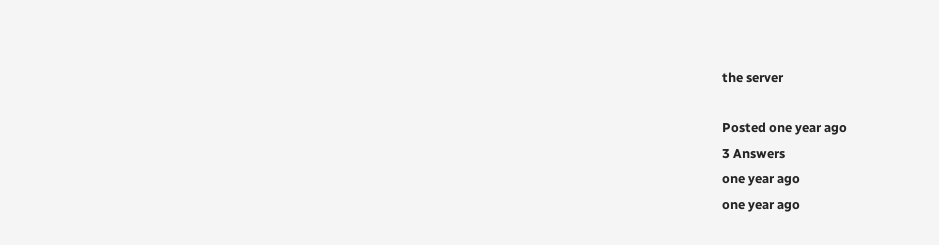the server

Posted one year ago
3 Answers
one year ago
one year ago